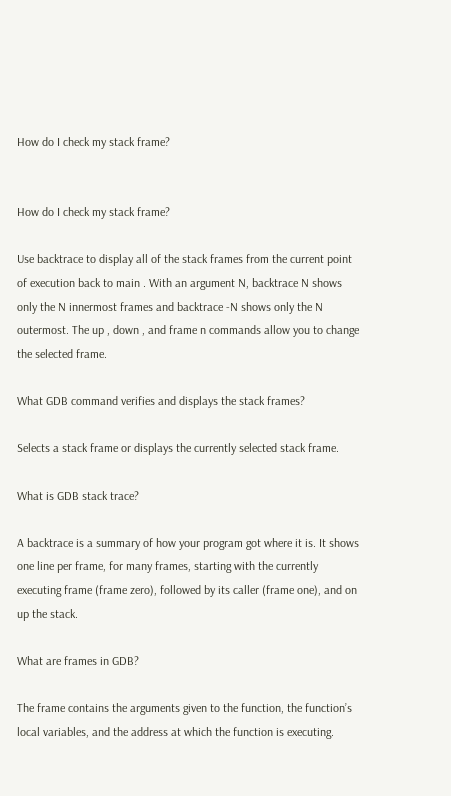How do I check my stack frame?


How do I check my stack frame?

Use backtrace to display all of the stack frames from the current point of execution back to main . With an argument N, backtrace N shows only the N innermost frames and backtrace -N shows only the N outermost. The up , down , and frame n commands allow you to change the selected frame.

What GDB command verifies and displays the stack frames?

Selects a stack frame or displays the currently selected stack frame.

What is GDB stack trace?

A backtrace is a summary of how your program got where it is. It shows one line per frame, for many frames, starting with the currently executing frame (frame zero), followed by its caller (frame one), and on up the stack.

What are frames in GDB?

The frame contains the arguments given to the function, the function’s local variables, and the address at which the function is executing.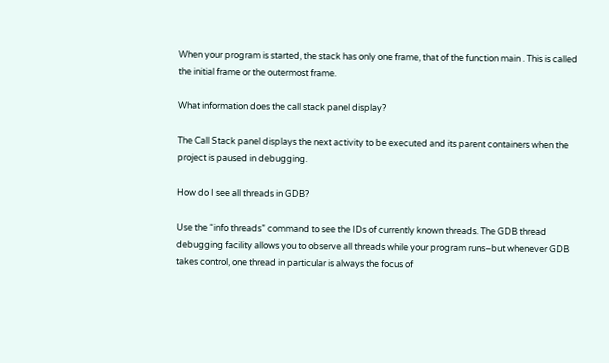When your program is started, the stack has only one frame, that of the function main . This is called the initial frame or the outermost frame.

What information does the call stack panel display?

The Call Stack panel displays the next activity to be executed and its parent containers when the project is paused in debugging.

How do I see all threads in GDB?

Use the “info threads” command to see the IDs of currently known threads. The GDB thread debugging facility allows you to observe all threads while your program runs–but whenever GDB takes control, one thread in particular is always the focus of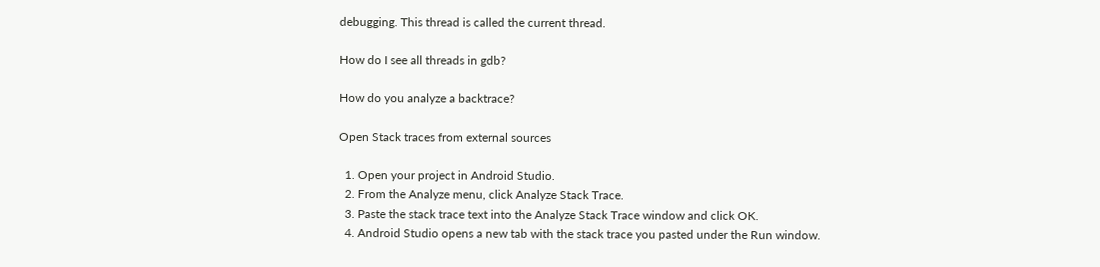debugging. This thread is called the current thread.

How do I see all threads in gdb?

How do you analyze a backtrace?

Open Stack traces from external sources

  1. Open your project in Android Studio.
  2. From the Analyze menu, click Analyze Stack Trace.
  3. Paste the stack trace text into the Analyze Stack Trace window and click OK.
  4. Android Studio opens a new tab with the stack trace you pasted under the Run window.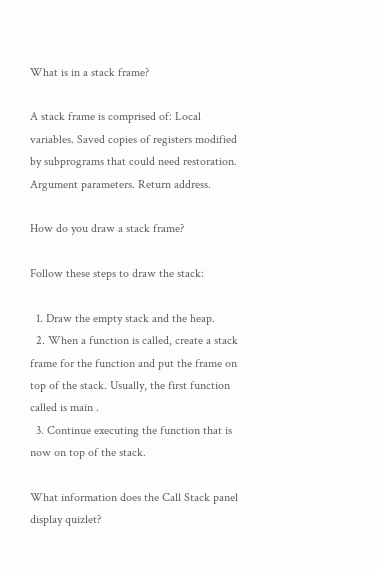What is in a stack frame?

A stack frame is comprised of: Local variables. Saved copies of registers modified by subprograms that could need restoration. Argument parameters. Return address.

How do you draw a stack frame?

Follow these steps to draw the stack:

  1. Draw the empty stack and the heap.
  2. When a function is called, create a stack frame for the function and put the frame on top of the stack. Usually, the first function called is main .
  3. Continue executing the function that is now on top of the stack.

What information does the Call Stack panel display quizlet?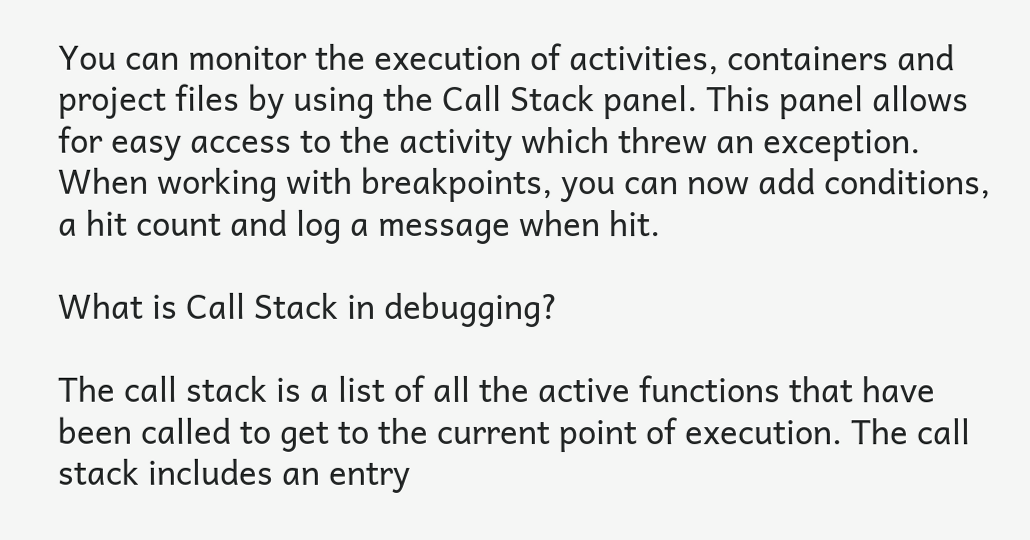You can monitor the execution of activities, containers and project files by using the Call Stack panel. This panel allows for easy access to the activity which threw an exception. When working with breakpoints, you can now add conditions, a hit count and log a message when hit.

What is Call Stack in debugging?

The call stack is a list of all the active functions that have been called to get to the current point of execution. The call stack includes an entry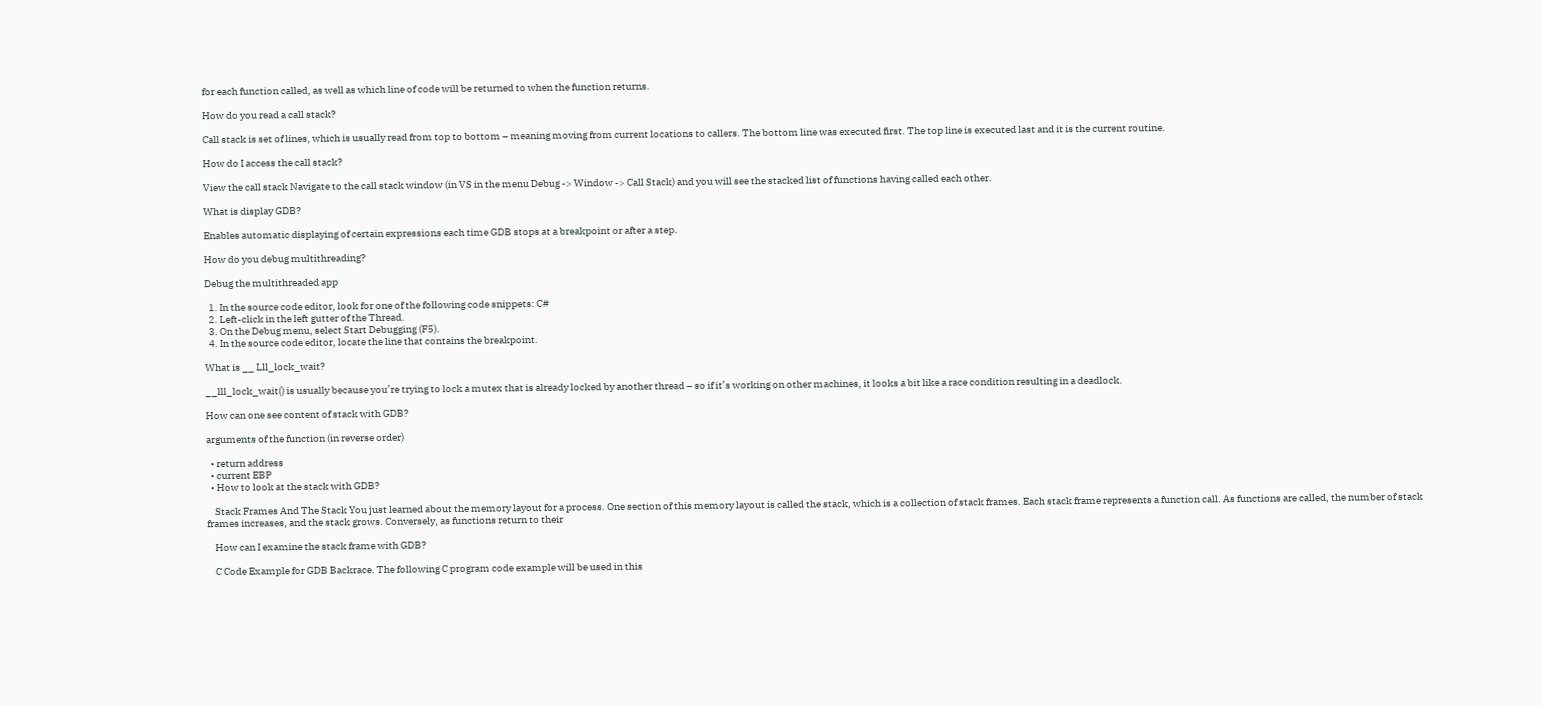for each function called, as well as which line of code will be returned to when the function returns.

How do you read a call stack?

Call stack is set of lines, which is usually read from top to bottom – meaning moving from current locations to callers. The bottom line was executed first. The top line is executed last and it is the current routine.

How do I access the call stack?

View the call stack Navigate to the call stack window (in VS in the menu Debug -> Window -> Call Stack) and you will see the stacked list of functions having called each other.

What is display GDB?

Enables automatic displaying of certain expressions each time GDB stops at a breakpoint or after a step.

How do you debug multithreading?

Debug the multithreaded app

  1. In the source code editor, look for one of the following code snippets: C#
  2. Left-click in the left gutter of the Thread.
  3. On the Debug menu, select Start Debugging (F5).
  4. In the source code editor, locate the line that contains the breakpoint.

What is __ Lll_lock_wait?

__lll_lock_wait() is usually because you’re trying to lock a mutex that is already locked by another thread – so if it’s working on other machines, it looks a bit like a race condition resulting in a deadlock.

How can one see content of stack with GDB?

arguments of the function (in reverse order)

  • return address
  • current EBP
  • How to look at the stack with GDB?

    Stack Frames And The Stack You just learned about the memory layout for a process. One section of this memory layout is called the stack, which is a collection of stack frames. Each stack frame represents a function call. As functions are called, the number of stack frames increases, and the stack grows. Conversely, as functions return to their

    How can I examine the stack frame with GDB?

    C Code Example for GDB Backrace. The following C program code example will be used in this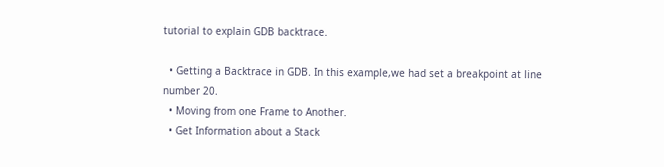tutorial to explain GDB backtrace.

  • Getting a Backtrace in GDB. In this example,we had set a breakpoint at line number 20.
  • Moving from one Frame to Another.
  • Get Information about a Stack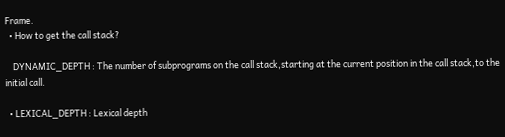Frame.
  • How to get the call stack?

    DYNAMIC_DEPTH : The number of subprograms on the call stack,starting at the current position in the call stack,to the initial call.

  • LEXICAL_DEPTH : Lexical depth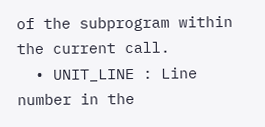of the subprogram within the current call.
  • UNIT_LINE : Line number in the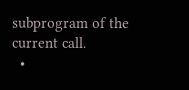subprogram of the current call.
  •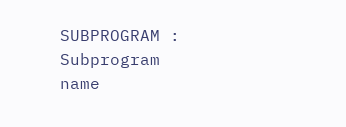SUBPROGRAM : Subprogram name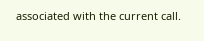associated with the current call.